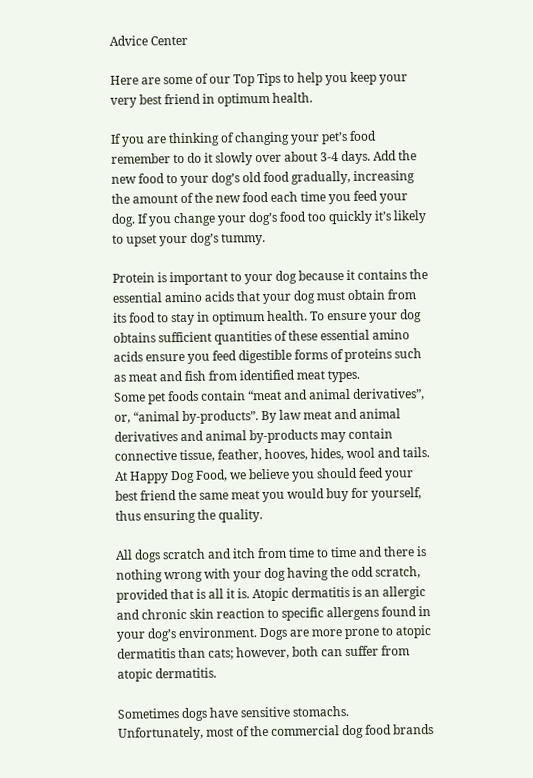Advice Center

Here are some of our Top Tips to help you keep your very best friend in optimum health.

If you are thinking of changing your pet’s food remember to do it slowly over about 3-4 days. Add the new food to your dog’s old food gradually, increasing the amount of the new food each time you feed your dog. If you change your dog’s food too quickly it’s likely to upset your dog’s tummy.

Protein is important to your dog because it contains the essential amino acids that your dog must obtain from its food to stay in optimum health. To ensure your dog obtains sufficient quantities of these essential amino acids ensure you feed digestible forms of proteins such as meat and fish from identified meat types.
Some pet foods contain “meat and animal derivatives”, or, “animal by-products”. By law meat and animal derivatives and animal by-products may contain connective tissue, feather, hooves, hides, wool and tails. At Happy Dog Food, we believe you should feed your best friend the same meat you would buy for yourself, thus ensuring the quality.

All dogs scratch and itch from time to time and there is nothing wrong with your dog having the odd scratch, provided that is all it is. Atopic dermatitis is an allergic and chronic skin reaction to specific allergens found in your dog’s environment. Dogs are more prone to atopic dermatitis than cats; however, both can suffer from atopic dermatitis.

Sometimes dogs have sensitive stomachs. Unfortunately, most of the commercial dog food brands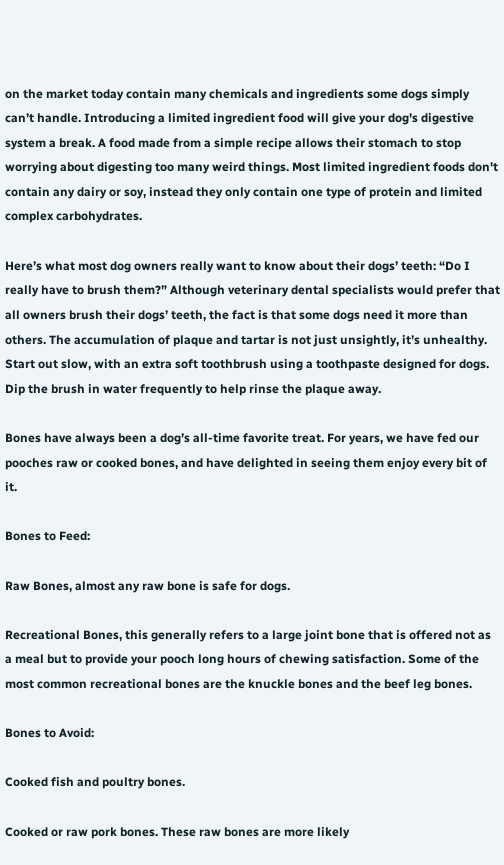on the market today contain many chemicals and ingredients some dogs simply can’t handle. Introducing a limited ingredient food will give your dog's digestive system a break. A food made from a simple recipe allows their stomach to stop worrying about digesting too many weird things. Most limited ingredient foods don't contain any dairy or soy, instead they only contain one type of protein and limited complex carbohydrates.

Here’s what most dog owners really want to know about their dogs’ teeth: “Do I really have to brush them?” Although veterinary dental specialists would prefer that all owners brush their dogs’ teeth, the fact is that some dogs need it more than others. The accumulation of plaque and tartar is not just unsightly, it’s unhealthy. Start out slow, with an extra soft toothbrush using a toothpaste designed for dogs. Dip the brush in water frequently to help rinse the plaque away.

Bones have always been a dog’s all-time favorite treat. For years, we have fed our pooches raw or cooked bones, and have delighted in seeing them enjoy every bit of it.

Bones to Feed:

Raw Bones, almost any raw bone is safe for dogs.

Recreational Bones, this generally refers to a large joint bone that is offered not as a meal but to provide your pooch long hours of chewing satisfaction. Some of the most common recreational bones are the knuckle bones and the beef leg bones.

Bones to Avoid:

Cooked fish and poultry bones.

Cooked or raw pork bones. These raw bones are more likely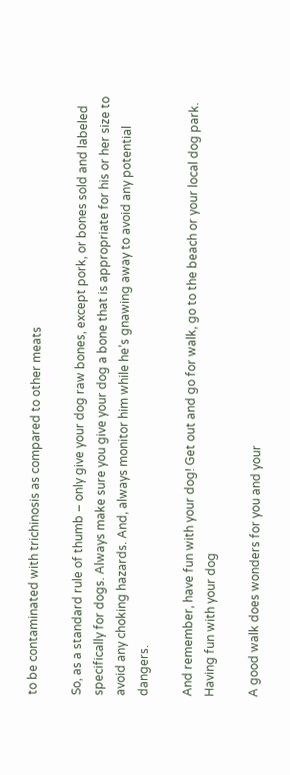to be contaminated with trichinosis as compared to other meats

So, as a standard rule of thumb – only give your dog raw bones, except pork, or bones sold and labeled specifically for dogs. Always make sure you give your dog a bone that is appropriate for his or her size to avoid any choking hazards. And, always monitor him while he’s gnawing away to avoid any potential dangers.

And remember, have fun with your dog! Get out and go for walk, go to the beach or your local dog park. Having fun with your dog

A good walk does wonders for you and your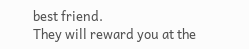best friend.
They will reward you at the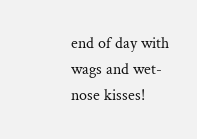end of day with wags and wet-nose kisses!